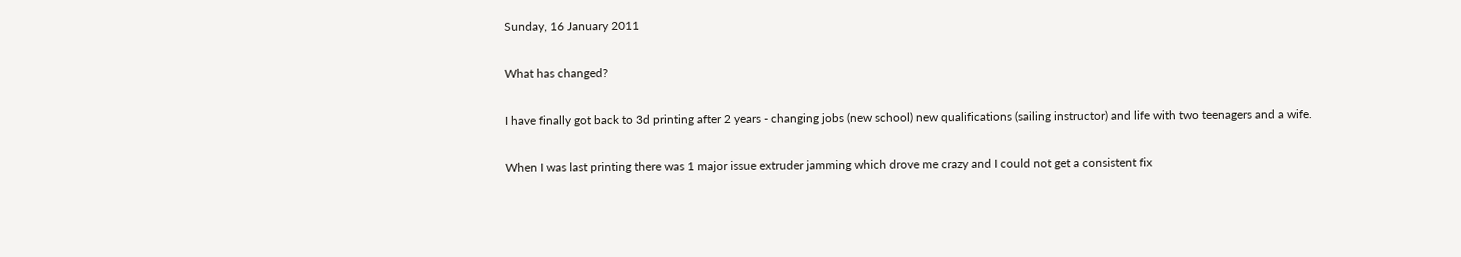Sunday, 16 January 2011

What has changed?

I have finally got back to 3d printing after 2 years - changing jobs (new school) new qualifications (sailing instructor) and life with two teenagers and a wife.

When I was last printing there was 1 major issue extruder jamming which drove me crazy and I could not get a consistent fix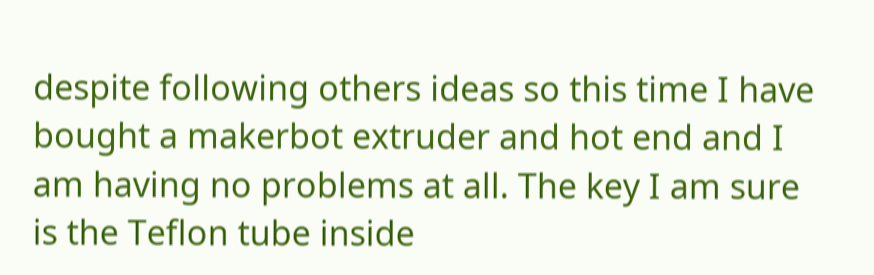despite following others ideas so this time I have bought a makerbot extruder and hot end and I am having no problems at all. The key I am sure is the Teflon tube inside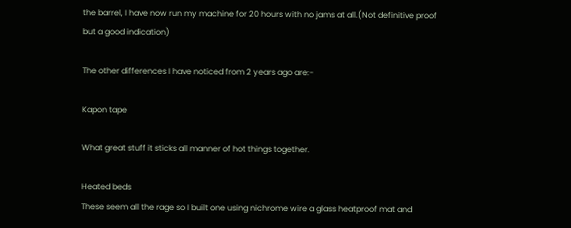the barrel, I have now run my machine for 20 hours with no jams at all.(Not definitive proof but a good indication)

The other differences I have noticed from 2 years ago are:-

Kapon tape

What great stuff it sticks all manner of hot things together.

Heated beds
These seem all the rage so I built one using nichrome wire a glass heatproof mat and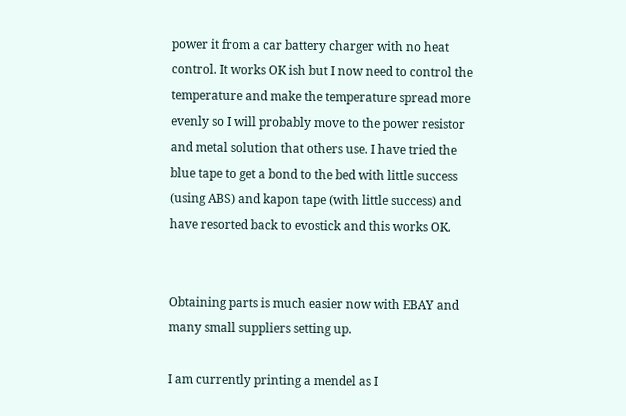power it from a car battery charger with no heat control. It works OK ish but I now need to control the temperature and make the temperature spread more evenly so I will probably move to the power resistor and metal solution that others use. I have tried the blue tape to get a bond to the bed with little success (using ABS) and kapon tape (with little success) and have resorted back to evostick and this works OK.


Obtaining parts is much easier now with EBAY and many small suppliers setting up.

I am currently printing a mendel as I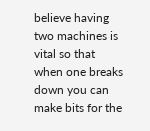believe having two machines is vital so that when one breaks down you can make bits for the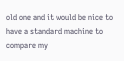old one and it would be nice to have a standard machine to compare my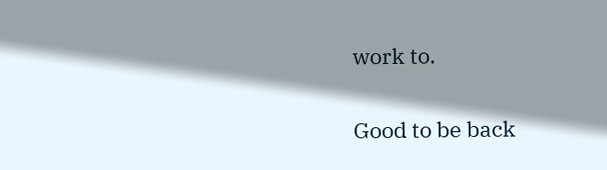work to.

Good to be back